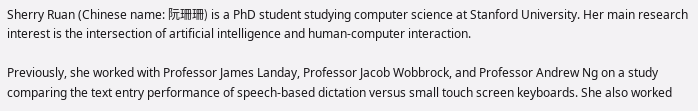Sherry Ruan (Chinese name: 阮珊珊) is a PhD student studying computer science at Stanford University. Her main research interest is the intersection of artificial intelligence and human-computer interaction.

Previously, she worked with Professor James Landay, Professor Jacob Wobbrock, and Professor Andrew Ng on a study comparing the text entry performance of speech-based dictation versus small touch screen keyboards. She also worked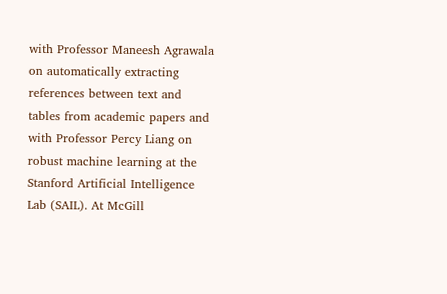with Professor Maneesh Agrawala on automatically extracting references between text and tables from academic papers and with Professor Percy Liang on robust machine learning at the Stanford Artificial Intelligence Lab (SAIL). At McGill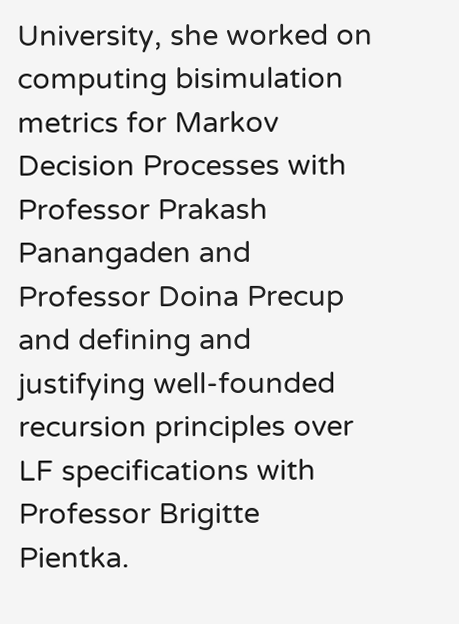University, she worked on computing bisimulation metrics for Markov Decision Processes with Professor Prakash Panangaden and Professor Doina Precup and defining and justifying well-founded recursion principles over LF specifications with Professor Brigitte Pientka.